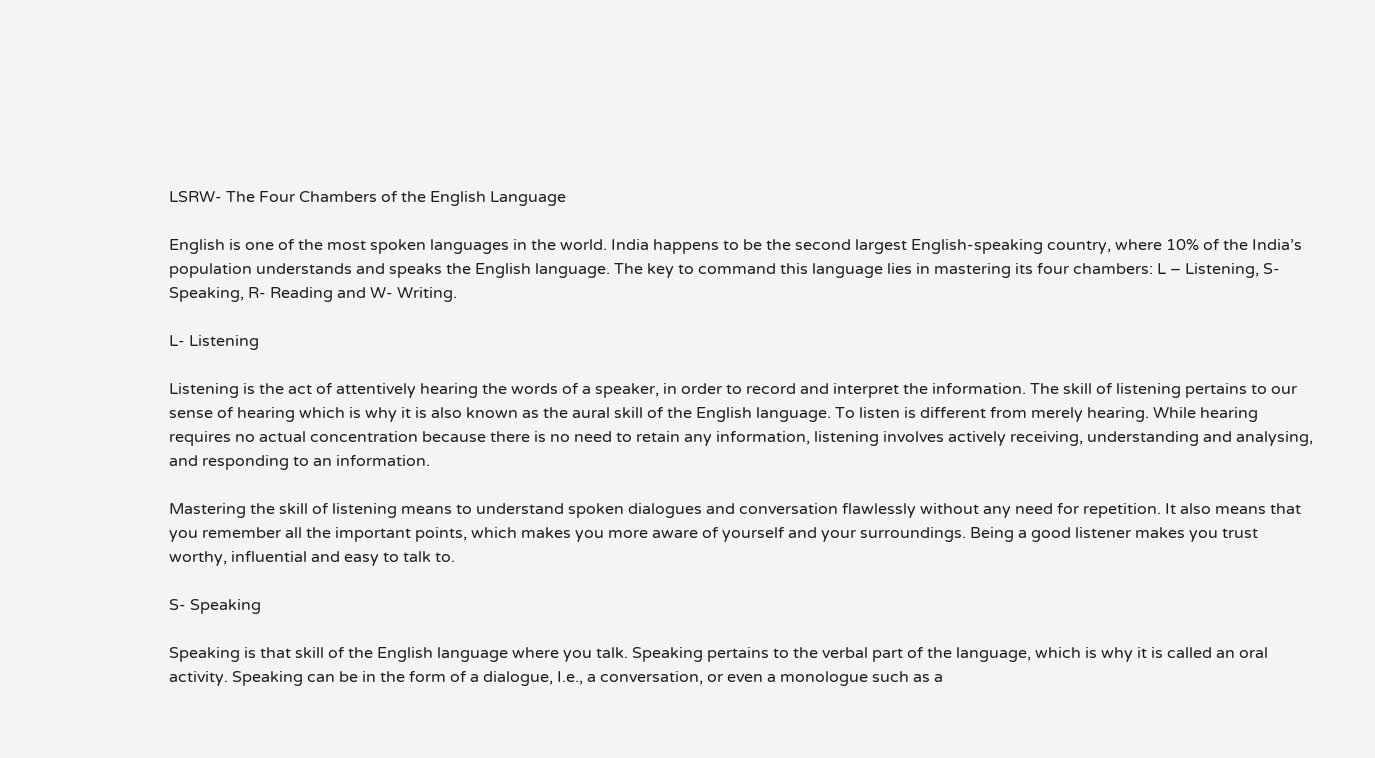LSRW- The Four Chambers of the English Language

English is one of the most spoken languages in the world. India happens to be the second largest English-speaking country, where 10% of the India’s population understands and speaks the English language. The key to command this language lies in mastering its four chambers: L – Listening, S- Speaking, R- Reading and W- Writing.

L- Listening

Listening is the act of attentively hearing the words of a speaker, in order to record and interpret the information. The skill of listening pertains to our sense of hearing which is why it is also known as the aural skill of the English language. To listen is different from merely hearing. While hearing requires no actual concentration because there is no need to retain any information, listening involves actively receiving, understanding and analysing, and responding to an information.

Mastering the skill of listening means to understand spoken dialogues and conversation flawlessly without any need for repetition. It also means that you remember all the important points, which makes you more aware of yourself and your surroundings. Being a good listener makes you trust worthy, influential and easy to talk to.

S- Speaking

Speaking is that skill of the English language where you talk. Speaking pertains to the verbal part of the language, which is why it is called an oral activity. Speaking can be in the form of a dialogue, I.e., a conversation, or even a monologue such as a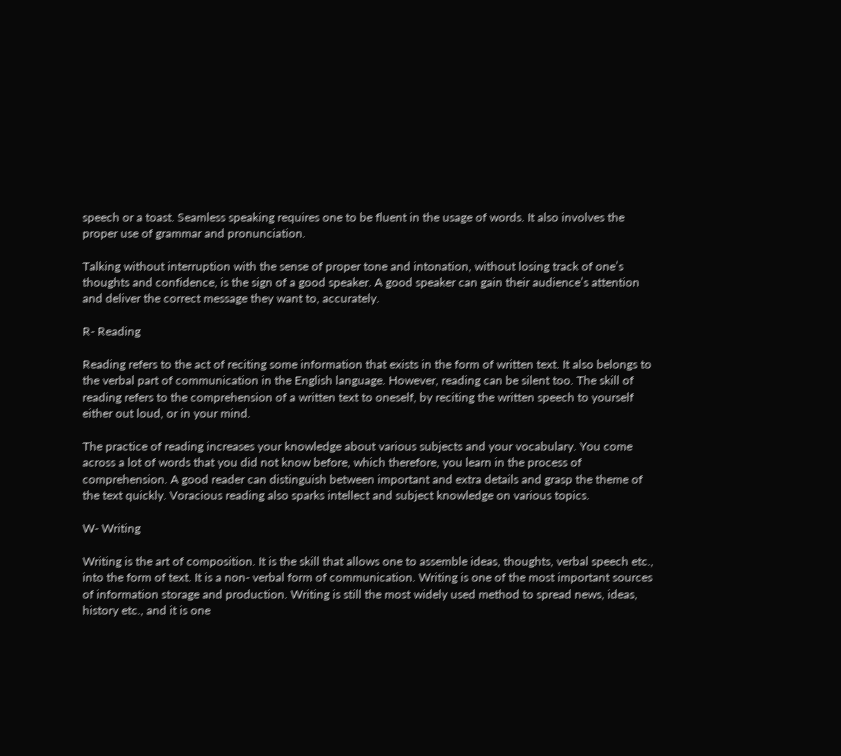speech or a toast. Seamless speaking requires one to be fluent in the usage of words. It also involves the proper use of grammar and pronunciation.

Talking without interruption with the sense of proper tone and intonation, without losing track of one’s thoughts and confidence, is the sign of a good speaker. A good speaker can gain their audience’s attention and deliver the correct message they want to, accurately.

R- Reading

Reading refers to the act of reciting some information that exists in the form of written text. It also belongs to the verbal part of communication in the English language. However, reading can be silent too. The skill of reading refers to the comprehension of a written text to oneself, by reciting the written speech to yourself either out loud, or in your mind.

The practice of reading increases your knowledge about various subjects and your vocabulary. You come across a lot of words that you did not know before, which therefore, you learn in the process of comprehension. A good reader can distinguish between important and extra details and grasp the theme of the text quickly. Voracious reading also sparks intellect and subject knowledge on various topics.

W- Writing

Writing is the art of composition. It is the skill that allows one to assemble ideas, thoughts, verbal speech etc., into the form of text. It is a non- verbal form of communication. Writing is one of the most important sources of information storage and production. Writing is still the most widely used method to spread news, ideas, history etc., and it is one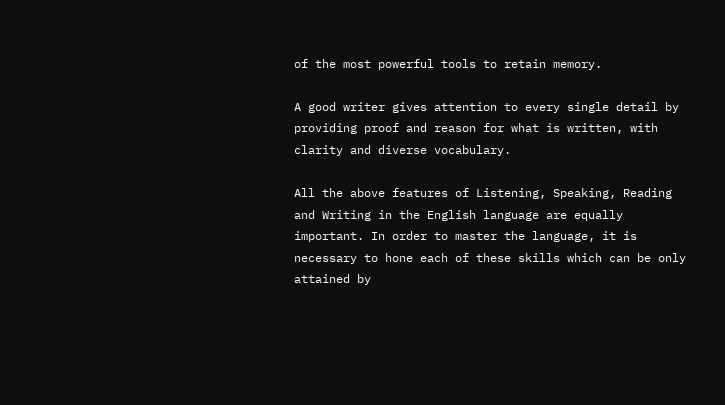of the most powerful tools to retain memory.

A good writer gives attention to every single detail by providing proof and reason for what is written, with clarity and diverse vocabulary.

All the above features of Listening, Speaking, Reading and Writing in the English language are equally important. In order to master the language, it is necessary to hone each of these skills which can be only attained by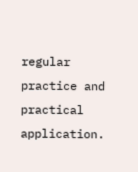regular practice and practical application.